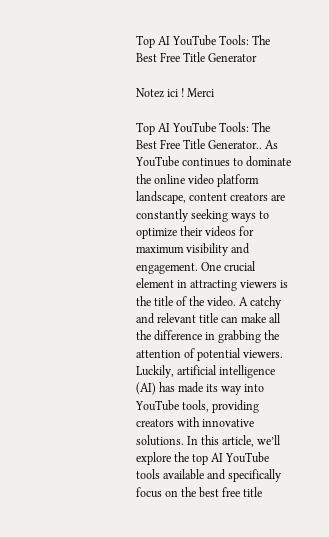Top AI YouTube Tools: The Best Free Title Generator

Notez ici ! Merci

Top AI YouTube Tools: The Best Free Title Generator.. As YouTube continues to dominate the online video platform landscape, content creators are constantly seeking ways to optimize their videos for maximum visibility and engagement. One crucial element in attracting viewers is the title of the video. A catchy and relevant title can make all the difference in grabbing the attention of potential viewers. Luckily, artificial intelligence (AI) has made its way into YouTube tools, providing creators with innovative solutions. In this article, we’ll explore the top AI YouTube tools available and specifically focus on the best free title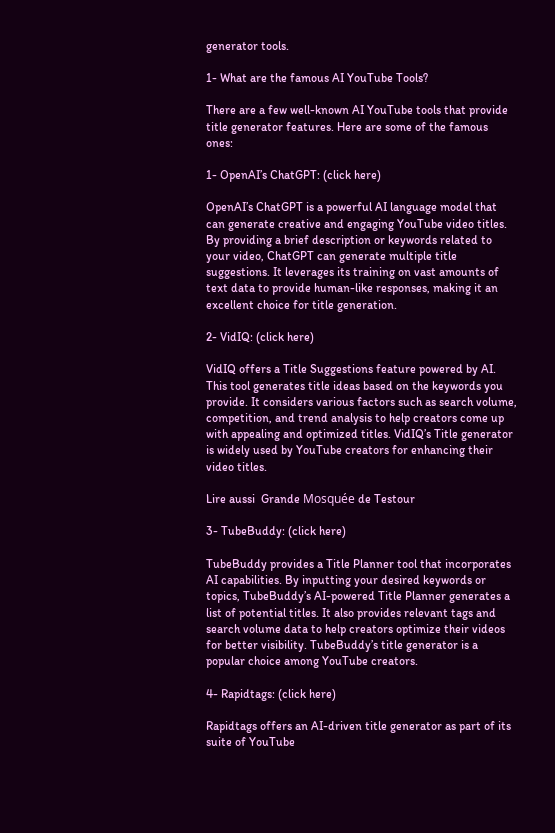generator tools.

1- What are the famous AI YouTube Tools?

There are a few well-known AI YouTube tools that provide title generator features. Here are some of the famous ones:

1- OpenAI’s ChatGPT: (click here)

OpenAI’s ChatGPT is a powerful AI language model that can generate creative and engaging YouTube video titles. By providing a brief description or keywords related to your video, ChatGPT can generate multiple title suggestions. It leverages its training on vast amounts of text data to provide human-like responses, making it an excellent choice for title generation.

2- VidIQ: (click here)

VidIQ offers a Title Suggestions feature powered by AI. This tool generates title ideas based on the keywords you provide. It considers various factors such as search volume, competition, and trend analysis to help creators come up with appealing and optimized titles. VidIQ’s Title generator is widely used by YouTube creators for enhancing their video titles.

Lire aussi  Grande Mosquée de Testour

3- TubeBuddy: (click here)

TubeBuddy provides a Title Planner tool that incorporates AI capabilities. By inputting your desired keywords or topics, TubeBuddy’s AI-powered Title Planner generates a list of potential titles. It also provides relevant tags and search volume data to help creators optimize their videos for better visibility. TubeBuddy’s title generator is a popular choice among YouTube creators.

4- Rapidtags: (click here)

Rapidtags offers an AI-driven title generator as part of its suite of YouTube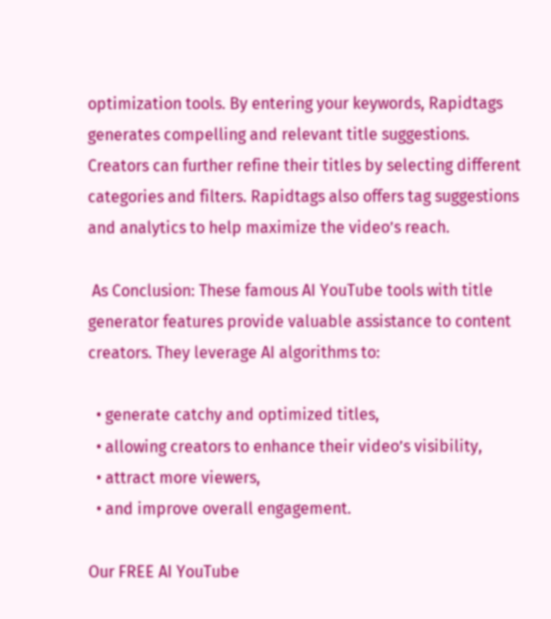optimization tools. By entering your keywords, Rapidtags generates compelling and relevant title suggestions. Creators can further refine their titles by selecting different categories and filters. Rapidtags also offers tag suggestions and analytics to help maximize the video’s reach.

 As Conclusion: These famous AI YouTube tools with title generator features provide valuable assistance to content creators. They leverage AI algorithms to:

  • generate catchy and optimized titles,
  • allowing creators to enhance their video’s visibility,
  • attract more viewers,
  • and improve overall engagement.

Our FREE AI YouTube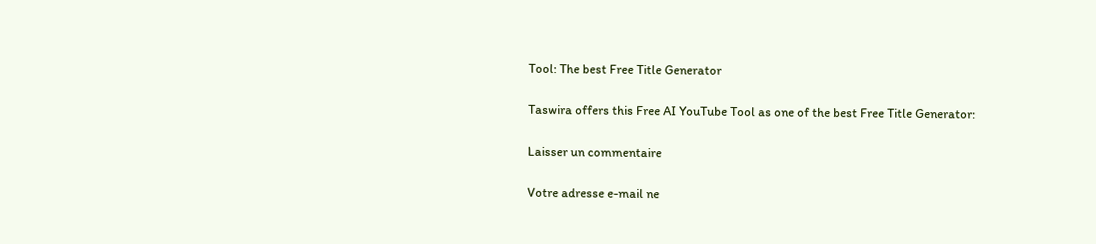Tool: The best Free Title Generator

Taswira offers this Free AI YouTube Tool as one of the best Free Title Generator:

Laisser un commentaire

Votre adresse e-mail ne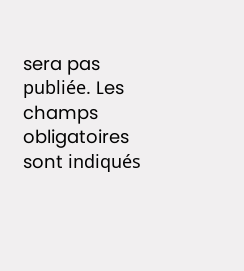sera pas publiée. Les champs obligatoires sont indiqués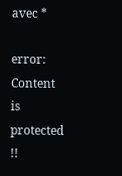avec *

error: Content is protected !!